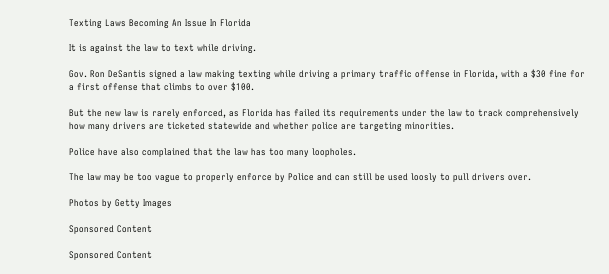Texting Laws Becoming An Issue In Florida

It is against the law to text while driving.

Gov. Ron DeSantis signed a law making texting while driving a primary traffic offense in Florida, with a $30 fine for a first offense that climbs to over $100.

But the new law is rarely enforced, as Florida has failed its requirements under the law to track comprehensively how many drivers are ticketed statewide and whether police are targeting minorities.

Police have also complained that the law has too many loopholes.

The law may be too vague to properly enforce by Police and can still be used loosly to pull drivers over.

Photos by Getty Images

Sponsored Content

Sponsored Content